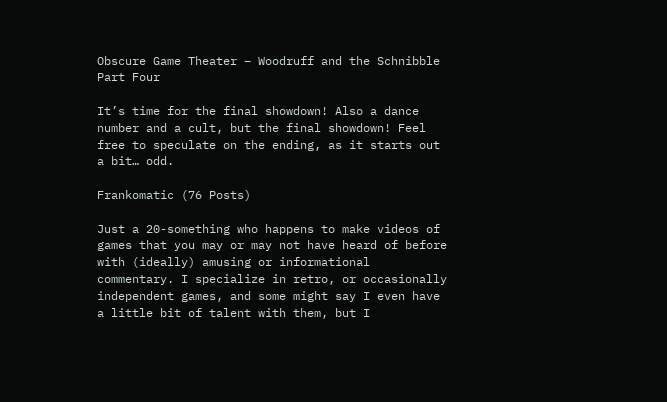Obscure Game Theater – Woodruff and the Schnibble Part Four

It’s time for the final showdown! Also a dance number and a cult, but the final showdown! Feel free to speculate on the ending, as it starts out a bit… odd.

Frankomatic (76 Posts)

Just a 20-something who happens to make videos of games that you may or may not have heard of before with (ideally) amusing or informational commentary. I specialize in retro, or occasionally independent games, and some might say I even have a little bit of talent with them, but I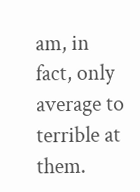am, in fact, only average to terrible at them.